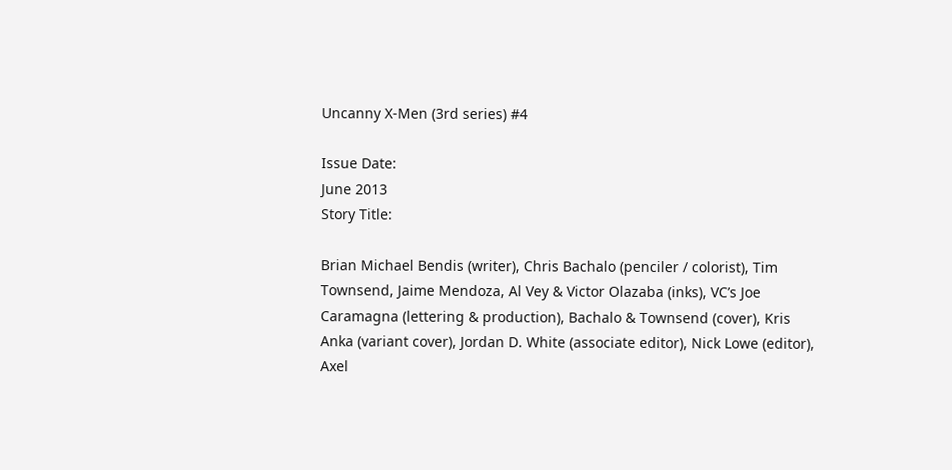Uncanny X-Men (3rd series) #4

Issue Date:
June 2013
Story Title:

Brian Michael Bendis (writer), Chris Bachalo (penciler / colorist), Tim Townsend, Jaime Mendoza, Al Vey & Victor Olazaba (inks), VC’s Joe Caramagna (lettering & production), Bachalo & Townsend (cover), Kris Anka (variant cover), Jordan D. White (associate editor), Nick Lowe (editor), Axel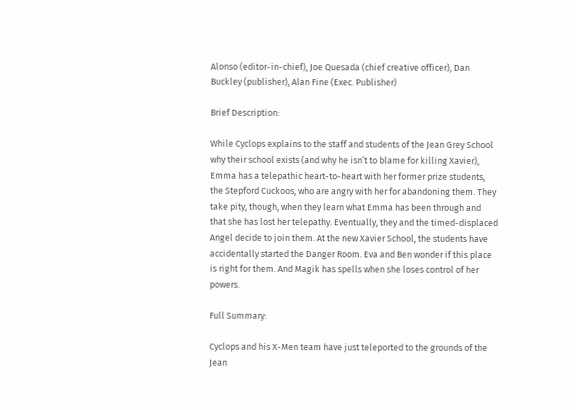Alonso (editor-in-chief), Joe Quesada (chief creative officer), Dan Buckley (publisher), Alan Fine (Exec. Publisher)

Brief Description:

While Cyclops explains to the staff and students of the Jean Grey School why their school exists (and why he isn’t to blame for killing Xavier), Emma has a telepathic heart-to-heart with her former prize students, the Stepford Cuckoos, who are angry with her for abandoning them. They take pity, though, when they learn what Emma has been through and that she has lost her telepathy. Eventually, they and the timed-displaced Angel decide to join them. At the new Xavier School, the students have accidentally started the Danger Room. Eva and Ben wonder if this place is right for them. And Magik has spells when she loses control of her powers.

Full Summary:

Cyclops and his X-Men team have just teleported to the grounds of the Jean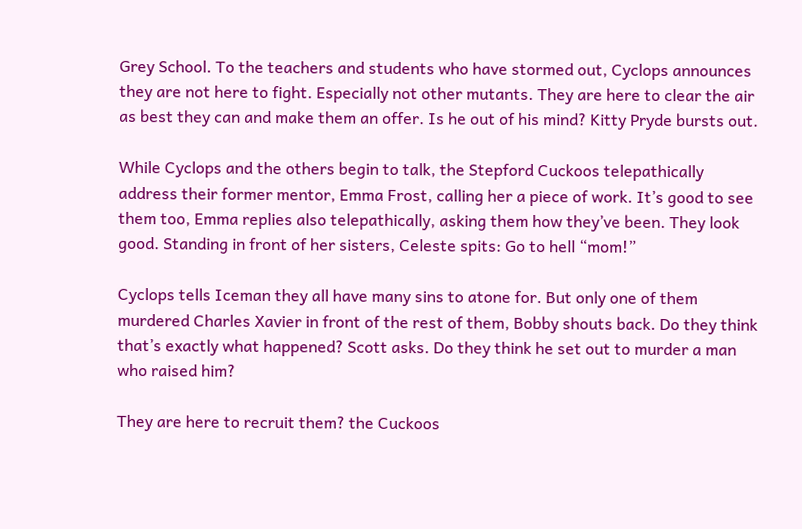Grey School. To the teachers and students who have stormed out, Cyclops announces they are not here to fight. Especially not other mutants. They are here to clear the air as best they can and make them an offer. Is he out of his mind? Kitty Pryde bursts out.

While Cyclops and the others begin to talk, the Stepford Cuckoos telepathically address their former mentor, Emma Frost, calling her a piece of work. It’s good to see them too, Emma replies also telepathically, asking them how they’ve been. They look good. Standing in front of her sisters, Celeste spits: Go to hell “mom!”

Cyclops tells Iceman they all have many sins to atone for. But only one of them murdered Charles Xavier in front of the rest of them, Bobby shouts back. Do they think that’s exactly what happened? Scott asks. Do they think he set out to murder a man who raised him?

They are here to recruit them? the Cuckoos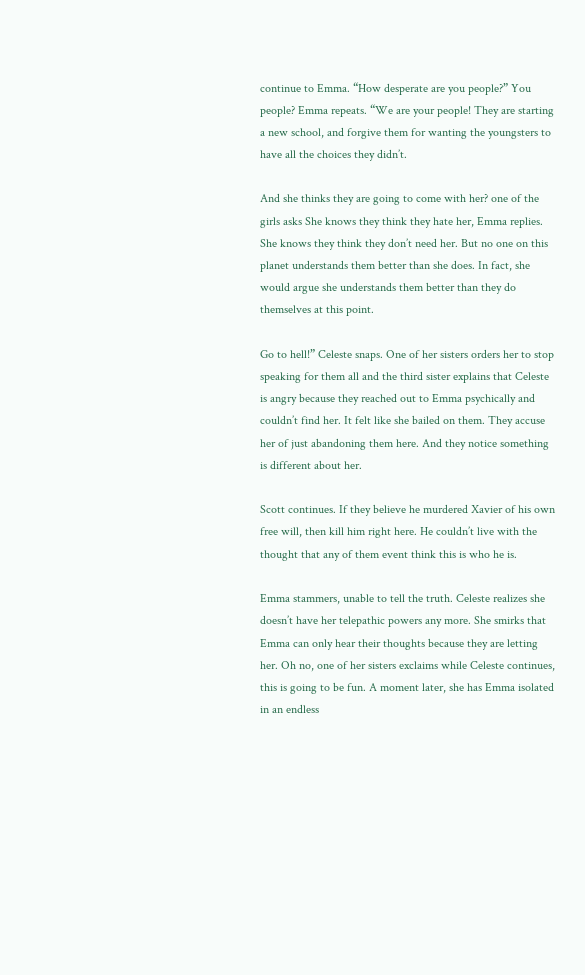continue to Emma. “How desperate are you people?” You people? Emma repeats. “We are your people! They are starting a new school, and forgive them for wanting the youngsters to have all the choices they didn’t.

And she thinks they are going to come with her? one of the girls asks She knows they think they hate her, Emma replies. She knows they think they don’t need her. But no one on this planet understands them better than she does. In fact, she would argue she understands them better than they do themselves at this point.

Go to hell!” Celeste snaps. One of her sisters orders her to stop speaking for them all and the third sister explains that Celeste is angry because they reached out to Emma psychically and couldn’t find her. It felt like she bailed on them. They accuse her of just abandoning them here. And they notice something is different about her.

Scott continues. If they believe he murdered Xavier of his own free will, then kill him right here. He couldn’t live with the thought that any of them event think this is who he is.

Emma stammers, unable to tell the truth. Celeste realizes she doesn’t have her telepathic powers any more. She smirks that Emma can only hear their thoughts because they are letting her. Oh no, one of her sisters exclaims while Celeste continues, this is going to be fun. A moment later, she has Emma isolated in an endless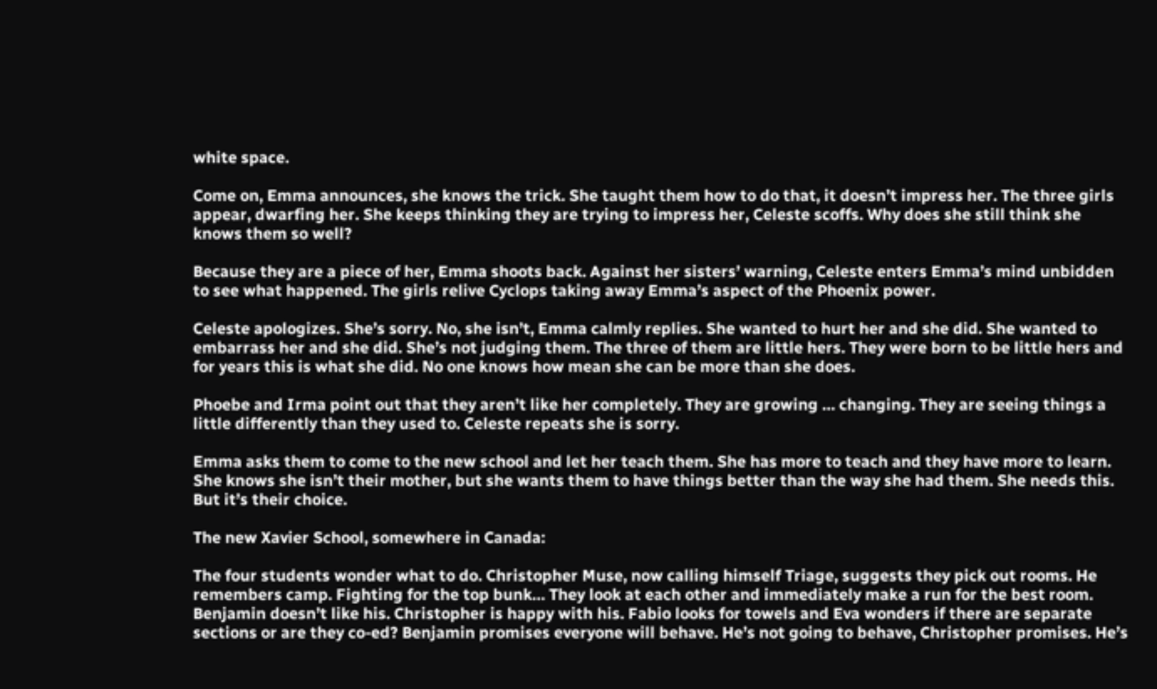white space.

Come on, Emma announces, she knows the trick. She taught them how to do that, it doesn’t impress her. The three girls appear, dwarfing her. She keeps thinking they are trying to impress her, Celeste scoffs. Why does she still think she knows them so well?

Because they are a piece of her, Emma shoots back. Against her sisters’ warning, Celeste enters Emma’s mind unbidden to see what happened. The girls relive Cyclops taking away Emma’s aspect of the Phoenix power.

Celeste apologizes. She’s sorry. No, she isn’t, Emma calmly replies. She wanted to hurt her and she did. She wanted to embarrass her and she did. She’s not judging them. The three of them are little hers. They were born to be little hers and for years this is what she did. No one knows how mean she can be more than she does.

Phoebe and Irma point out that they aren’t like her completely. They are growing … changing. They are seeing things a little differently than they used to. Celeste repeats she is sorry.

Emma asks them to come to the new school and let her teach them. She has more to teach and they have more to learn. She knows she isn’t their mother, but she wants them to have things better than the way she had them. She needs this. But it’s their choice.

The new Xavier School, somewhere in Canada:

The four students wonder what to do. Christopher Muse, now calling himself Triage, suggests they pick out rooms. He remembers camp. Fighting for the top bunk… They look at each other and immediately make a run for the best room. Benjamin doesn’t like his. Christopher is happy with his. Fabio looks for towels and Eva wonders if there are separate sections or are they co-ed? Benjamin promises everyone will behave. He’s not going to behave, Christopher promises. He’s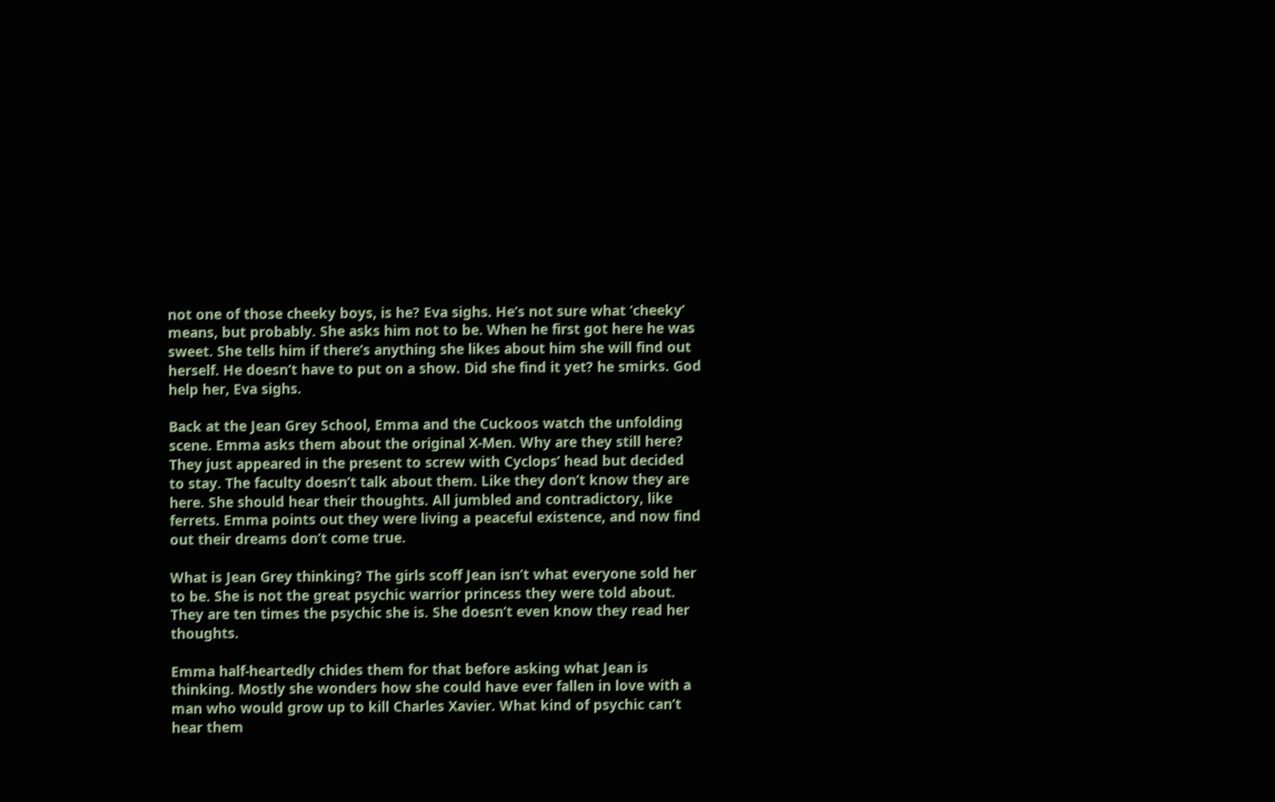not one of those cheeky boys, is he? Eva sighs. He’s not sure what ‘cheeky’ means, but probably. She asks him not to be. When he first got here he was sweet. She tells him if there’s anything she likes about him she will find out herself. He doesn’t have to put on a show. Did she find it yet? he smirks. God help her, Eva sighs.

Back at the Jean Grey School, Emma and the Cuckoos watch the unfolding scene. Emma asks them about the original X-Men. Why are they still here? They just appeared in the present to screw with Cyclops’ head but decided to stay. The faculty doesn’t talk about them. Like they don’t know they are here. She should hear their thoughts. All jumbled and contradictory, like ferrets. Emma points out they were living a peaceful existence, and now find out their dreams don’t come true.

What is Jean Grey thinking? The girls scoff Jean isn’t what everyone sold her to be. She is not the great psychic warrior princess they were told about. They are ten times the psychic she is. She doesn’t even know they read her thoughts.

Emma half-heartedly chides them for that before asking what Jean is thinking. Mostly she wonders how she could have ever fallen in love with a man who would grow up to kill Charles Xavier. What kind of psychic can’t hear them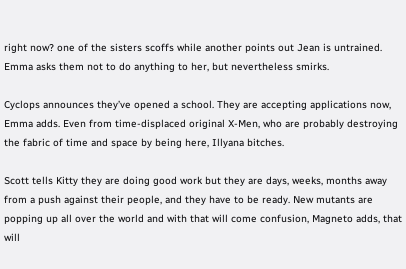right now? one of the sisters scoffs while another points out Jean is untrained. Emma asks them not to do anything to her, but nevertheless smirks.

Cyclops announces they’ve opened a school. They are accepting applications now, Emma adds. Even from time-displaced original X-Men, who are probably destroying the fabric of time and space by being here, Illyana bitches.

Scott tells Kitty they are doing good work but they are days, weeks, months away from a push against their people, and they have to be ready. New mutants are popping up all over the world and with that will come confusion, Magneto adds, that will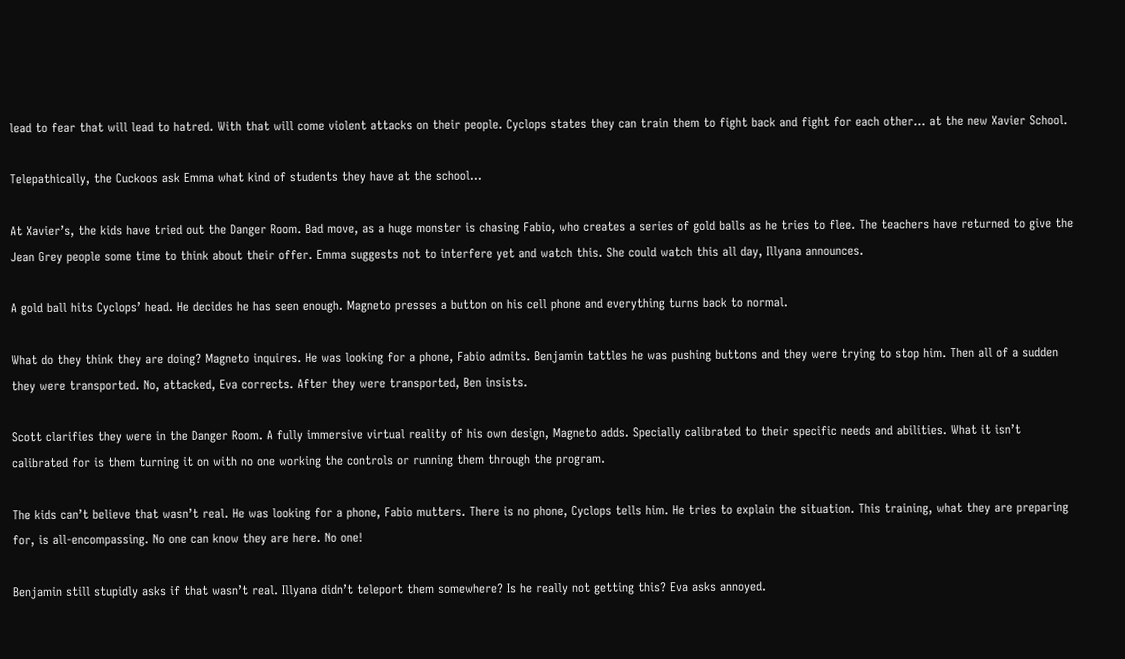lead to fear that will lead to hatred. With that will come violent attacks on their people. Cyclops states they can train them to fight back and fight for each other… at the new Xavier School.

Telepathically, the Cuckoos ask Emma what kind of students they have at the school…

At Xavier’s, the kids have tried out the Danger Room. Bad move, as a huge monster is chasing Fabio, who creates a series of gold balls as he tries to flee. The teachers have returned to give the Jean Grey people some time to think about their offer. Emma suggests not to interfere yet and watch this. She could watch this all day, Illyana announces.

A gold ball hits Cyclops’ head. He decides he has seen enough. Magneto presses a button on his cell phone and everything turns back to normal.

What do they think they are doing? Magneto inquires. He was looking for a phone, Fabio admits. Benjamin tattles he was pushing buttons and they were trying to stop him. Then all of a sudden they were transported. No, attacked, Eva corrects. After they were transported, Ben insists.

Scott clarifies they were in the Danger Room. A fully immersive virtual reality of his own design, Magneto adds. Specially calibrated to their specific needs and abilities. What it isn’t calibrated for is them turning it on with no one working the controls or running them through the program.

The kids can’t believe that wasn’t real. He was looking for a phone, Fabio mutters. There is no phone, Cyclops tells him. He tries to explain the situation. This training, what they are preparing for, is all-encompassing. No one can know they are here. No one!

Benjamin still stupidly asks if that wasn’t real. Illyana didn’t teleport them somewhere? Is he really not getting this? Eva asks annoyed.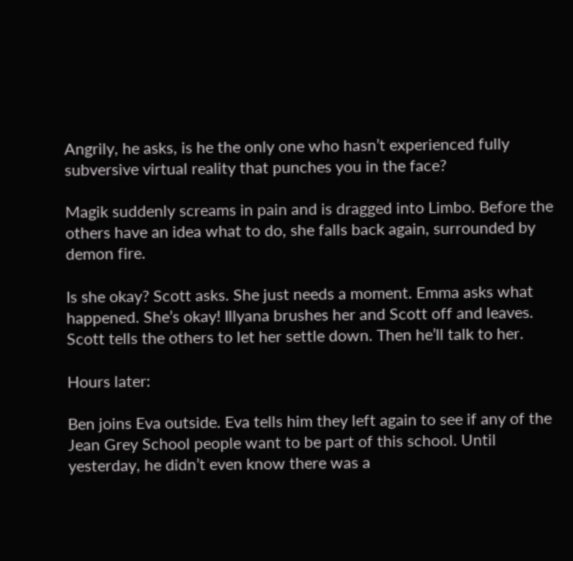Angrily, he asks, is he the only one who hasn’t experienced fully subversive virtual reality that punches you in the face?

Magik suddenly screams in pain and is dragged into Limbo. Before the others have an idea what to do, she falls back again, surrounded by demon fire.

Is she okay? Scott asks. She just needs a moment. Emma asks what happened. She’s okay! Illyana brushes her and Scott off and leaves. Scott tells the others to let her settle down. Then he’ll talk to her.

Hours later:

Ben joins Eva outside. Eva tells him they left again to see if any of the Jean Grey School people want to be part of this school. Until yesterday, he didn’t even know there was a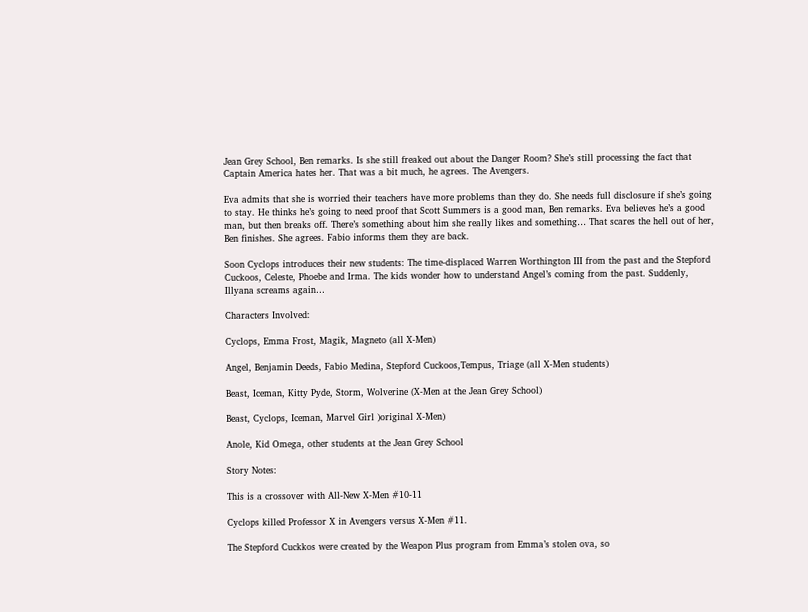Jean Grey School, Ben remarks. Is she still freaked out about the Danger Room? She’s still processing the fact that Captain America hates her. That was a bit much, he agrees. The Avengers.

Eva admits that she is worried their teachers have more problems than they do. She needs full disclosure if she’s going to stay. He thinks he’s going to need proof that Scott Summers is a good man, Ben remarks. Eva believes he’s a good man, but then breaks off. There’s something about him she really likes and something… That scares the hell out of her, Ben finishes. She agrees. Fabio informs them they are back.

Soon Cyclops introduces their new students: The time-displaced Warren Worthington III from the past and the Stepford Cuckoos, Celeste, Phoebe and Irma. The kids wonder how to understand Angel’s coming from the past. Suddenly, Illyana screams again…

Characters Involved:

Cyclops, Emma Frost, Magik, Magneto (all X-Men)

Angel, Benjamin Deeds, Fabio Medina, Stepford Cuckoos,Tempus, Triage (all X-Men students)

Beast, Iceman, Kitty Pyde, Storm, Wolverine (X-Men at the Jean Grey School)

Beast, Cyclops, Iceman, Marvel Girl )original X-Men)

Anole, Kid Omega, other students at the Jean Grey School

Story Notes:

This is a crossover with All-New X-Men #10-11

Cyclops killed Professor X in Avengers versus X-Men #11.

The Stepford Cuckkos were created by the Weapon Plus program from Emma’s stolen ova, so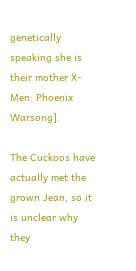genetically speaking she is their mother X-Men: Phoenix Warsong].

The Cuckoos have actually met the grown Jean, so it is unclear why they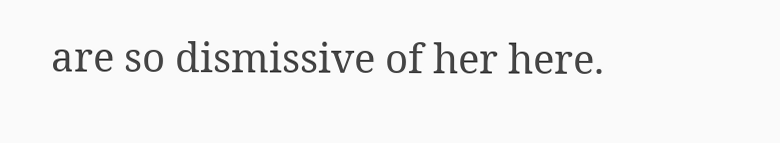are so dismissive of her here.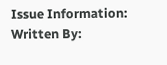Issue Information:
Written By: